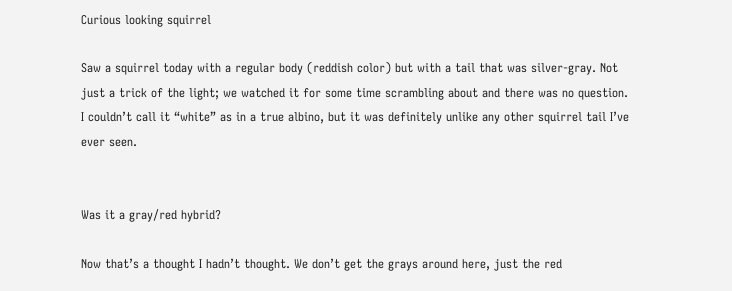Curious looking squirrel

Saw a squirrel today with a regular body (reddish color) but with a tail that was silver-gray. Not just a trick of the light; we watched it for some time scrambling about and there was no question. I couldn’t call it “white” as in a true albino, but it was definitely unlike any other squirrel tail I’ve ever seen.


Was it a gray/red hybrid?

Now that’s a thought I hadn’t thought. We don’t get the grays around here, just the red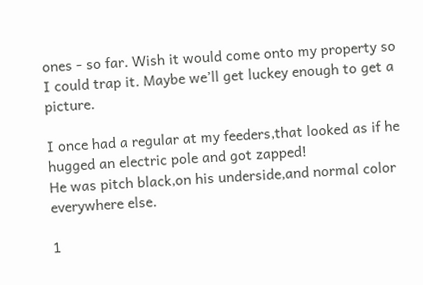ones - so far. Wish it would come onto my property so I could trap it. Maybe we’ll get luckey enough to get a picture.

I once had a regular at my feeders,that looked as if he hugged an electric pole and got zapped!
He was pitch black,on his underside,and normal color everywhere else.

1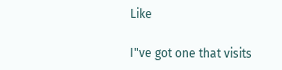Like

I"ve got one that visits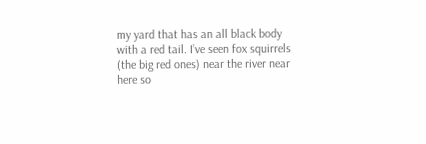my yard that has an all black body with a red tail. I’ve seen fox squirrels (the big red ones) near the river near here so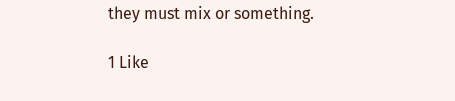they must mix or something.

1 Like